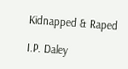Kidnapped & Raped

I.P. Daley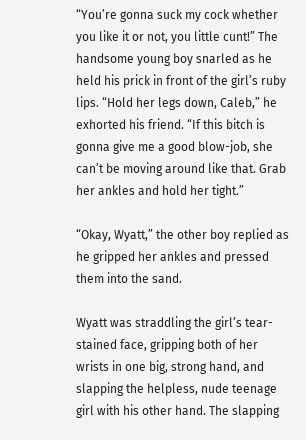“You’re gonna suck my cock whether you like it or not, you little cunt!” The handsome young boy snarled as he held his prick in front of the girl’s ruby lips. “Hold her legs down, Caleb,” he exhorted his friend. “If this bitch is gonna give me a good blow-job, she can’t be moving around like that. Grab her ankles and hold her tight.”

“Okay, Wyatt,” the other boy replied as he gripped her ankles and pressed them into the sand.

Wyatt was straddling the girl’s tear-stained face, gripping both of her wrists in one big, strong hand, and slapping the helpless, nude teenage girl with his other hand. The slapping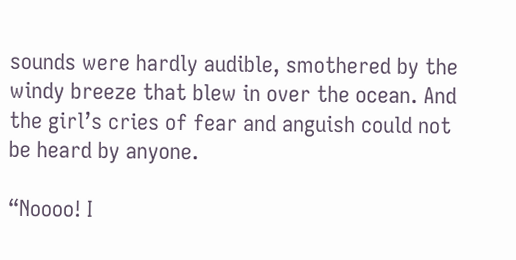sounds were hardly audible, smothered by the windy breeze that blew in over the ocean. And the girl’s cries of fear and anguish could not be heard by anyone.

“Noooo! I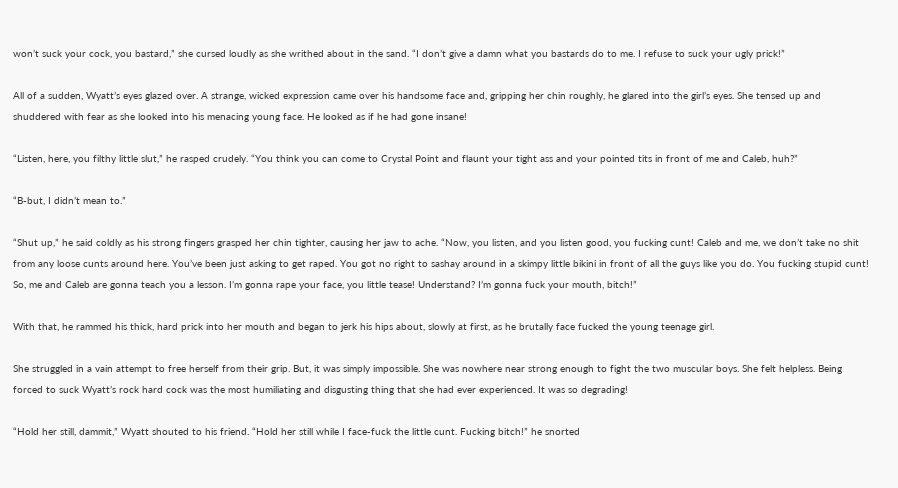won’t suck your cock, you bastard,” she cursed loudly as she writhed about in the sand. “I don’t give a damn what you bastards do to me. I refuse to suck your ugly prick!”

All of a sudden, Wyatt’s eyes glazed over. A strange, wicked expression came over his handsome face and, gripping her chin roughly, he glared into the girl’s eyes. She tensed up and shuddered with fear as she looked into his menacing young face. He looked as if he had gone insane!

“Listen, here, you filthy little slut,” he rasped crudely. “You think you can come to Crystal Point and flaunt your tight ass and your pointed tits in front of me and Caleb, huh?”

“B-but, I didn’t mean to.”

“Shut up,” he said coldly as his strong fingers grasped her chin tighter, causing her jaw to ache. “Now, you listen, and you listen good, you fucking cunt! Caleb and me, we don’t take no shit from any loose cunts around here. You’ve been just asking to get raped. You got no right to sashay around in a skimpy little bikini in front of all the guys like you do. You fucking stupid cunt! So, me and Caleb are gonna teach you a lesson. I’m gonna rape your face, you little tease! Understand? I’m gonna fuck your mouth, bitch!”

With that, he rammed his thick, hard prick into her mouth and began to jerk his hips about, slowly at first, as he brutally face fucked the young teenage girl.

She struggled in a vain attempt to free herself from their grip. But, it was simply impossible. She was nowhere near strong enough to fight the two muscular boys. She felt helpless. Being forced to suck Wyatt’s rock hard cock was the most humiliating and disgusting thing that she had ever experienced. It was so degrading!

“Hold her still, dammit,” Wyatt shouted to his friend. “Hold her still while I face-fuck the little cunt. Fucking bitch!” he snorted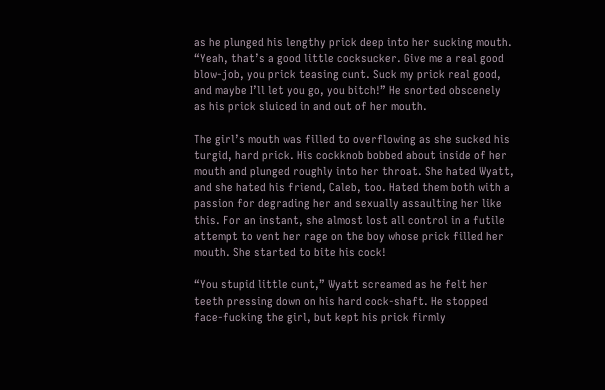as he plunged his lengthy prick deep into her sucking mouth. “Yeah, that’s a good little cocksucker. Give me a real good blow-job, you prick teasing cunt. Suck my prick real good, and maybe I’ll let you go, you bitch!” He snorted obscenely as his prick sluiced in and out of her mouth.

The girl’s mouth was filled to overflowing as she sucked his turgid, hard prick. His cockknob bobbed about inside of her mouth and plunged roughly into her throat. She hated Wyatt, and she hated his friend, Caleb, too. Hated them both with a passion for degrading her and sexually assaulting her like this. For an instant, she almost lost all control in a futile attempt to vent her rage on the boy whose prick filled her mouth. She started to bite his cock!

“You stupid little cunt,” Wyatt screamed as he felt her teeth pressing down on his hard cock-shaft. He stopped face-fucking the girl, but kept his prick firmly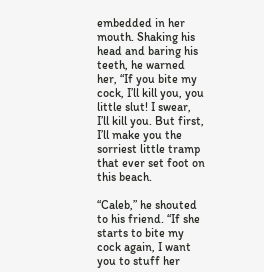embedded in her mouth. Shaking his head and baring his teeth, he warned her, “If you bite my cock, I’ll kill you, you little slut! I swear, I’ll kill you. But first, I’ll make you the sorriest little tramp that ever set foot on this beach.

“Caleb,” he shouted to his friend. “If she starts to bite my cock again, I want you to stuff her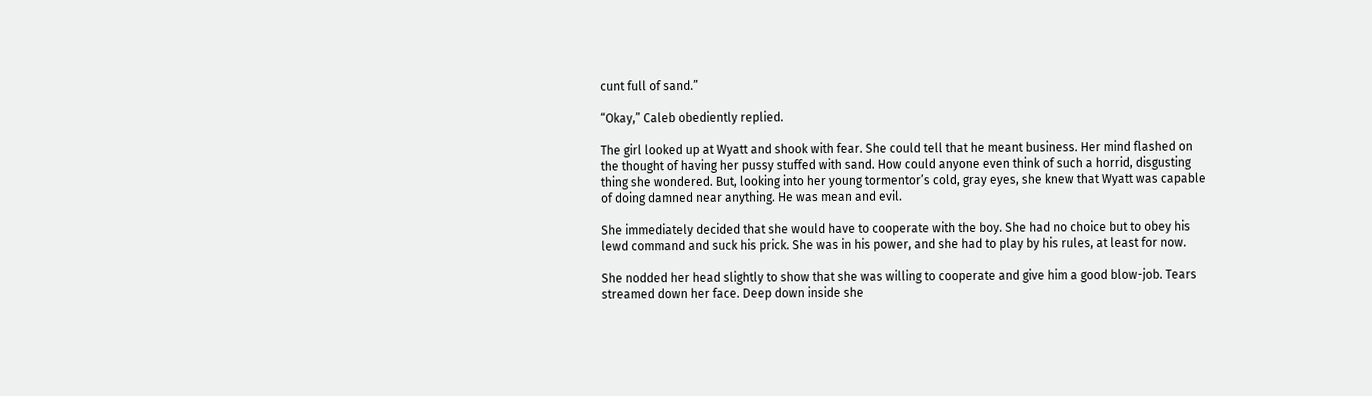cunt full of sand.”

“Okay,” Caleb obediently replied.

The girl looked up at Wyatt and shook with fear. She could tell that he meant business. Her mind flashed on the thought of having her pussy stuffed with sand. How could anyone even think of such a horrid, disgusting thing she wondered. But, looking into her young tormentor’s cold, gray eyes, she knew that Wyatt was capable of doing damned near anything. He was mean and evil.

She immediately decided that she would have to cooperate with the boy. She had no choice but to obey his lewd command and suck his prick. She was in his power, and she had to play by his rules, at least for now.

She nodded her head slightly to show that she was willing to cooperate and give him a good blow-job. Tears streamed down her face. Deep down inside she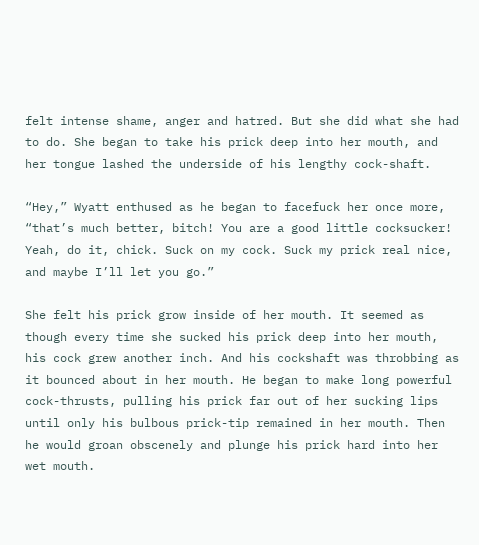felt intense shame, anger and hatred. But she did what she had to do. She began to take his prick deep into her mouth, and her tongue lashed the underside of his lengthy cock-shaft.

“Hey,” Wyatt enthused as he began to facefuck her once more, “that’s much better, bitch! You are a good little cocksucker! Yeah, do it, chick. Suck on my cock. Suck my prick real nice, and maybe I’ll let you go.”

She felt his prick grow inside of her mouth. It seemed as though every time she sucked his prick deep into her mouth, his cock grew another inch. And his cockshaft was throbbing as it bounced about in her mouth. He began to make long powerful cock-thrusts, pulling his prick far out of her sucking lips until only his bulbous prick-tip remained in her mouth. Then he would groan obscenely and plunge his prick hard into her wet mouth.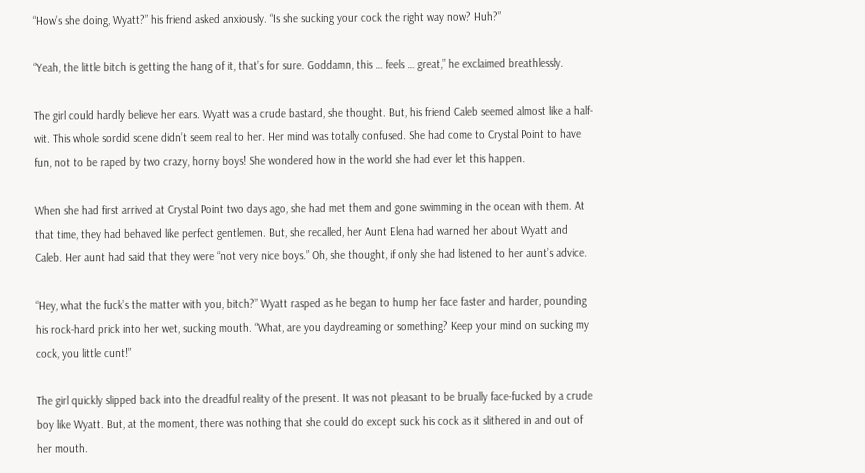“How’s she doing, Wyatt?” his friend asked anxiously. “Is she sucking your cock the right way now? Huh?”

“Yeah, the little bitch is getting the hang of it, that’s for sure. Goddamn, this … feels … great,” he exclaimed breathlessly.

The girl could hardly believe her ears. Wyatt was a crude bastard, she thought. But, his friend Caleb seemed almost like a half-wit. This whole sordid scene didn’t seem real to her. Her mind was totally confused. She had come to Crystal Point to have fun, not to be raped by two crazy, horny boys! She wondered how in the world she had ever let this happen.

When she had first arrived at Crystal Point two days ago, she had met them and gone swimming in the ocean with them. At that time, they had behaved like perfect gentlemen. But, she recalled, her Aunt Elena had warned her about Wyatt and Caleb. Her aunt had said that they were “not very nice boys.” Oh, she thought, if only she had listened to her aunt’s advice.

“Hey, what the fuck’s the matter with you, bitch?” Wyatt rasped as he began to hump her face faster and harder, pounding his rock-hard prick into her wet, sucking mouth. “What, are you daydreaming or something? Keep your mind on sucking my cock, you little cunt!”

The girl quickly slipped back into the dreadful reality of the present. It was not pleasant to be brually face-fucked by a crude boy like Wyatt. But, at the moment, there was nothing that she could do except suck his cock as it slithered in and out of her mouth.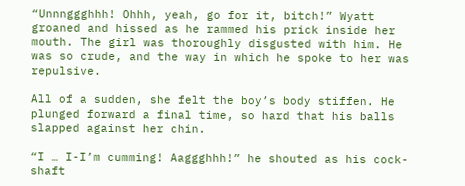“Unnnggghhh! Ohhh, yeah, go for it, bitch!” Wyatt groaned and hissed as he rammed his prick inside her mouth. The girl was thoroughly disgusted with him. He was so crude, and the way in which he spoke to her was repulsive.

All of a sudden, she felt the boy’s body stiffen. He plunged forward a final time, so hard that his balls slapped against her chin.

“I … I-I’m cumming! Aaggghhh!” he shouted as his cock-shaft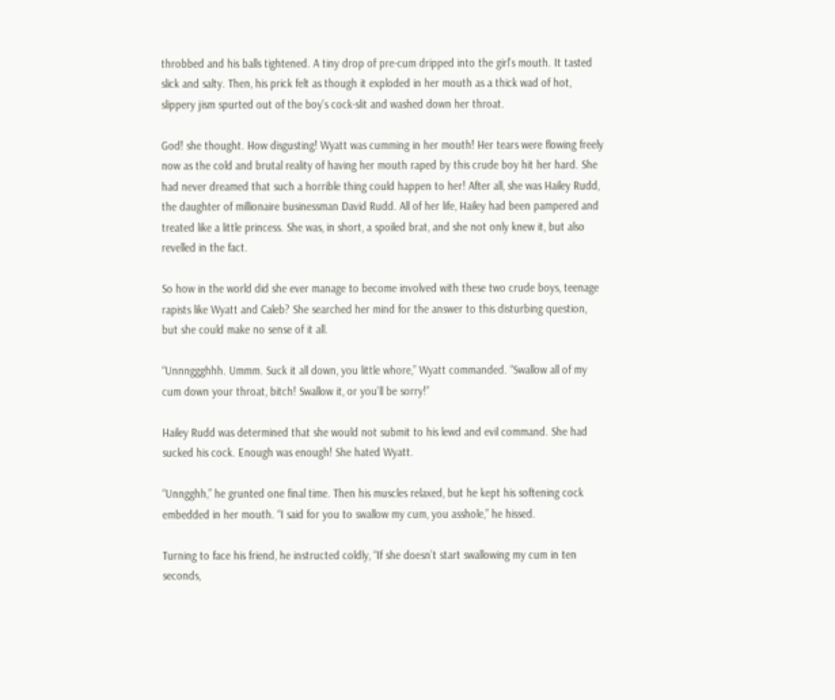throbbed and his balls tightened. A tiny drop of pre-cum dripped into the girl’s mouth. It tasted slick and salty. Then, his prick felt as though it exploded in her mouth as a thick wad of hot, slippery jism spurted out of the boy’s cock-slit and washed down her throat.

God! she thought. How disgusting! Wyatt was cumming in her mouth! Her tears were flowing freely now as the cold and brutal reality of having her mouth raped by this crude boy hit her hard. She had never dreamed that such a horrible thing could happen to her! After all, she was Hailey Rudd, the daughter of millionaire businessman David Rudd. All of her life, Hailey had been pampered and treated like a little princess. She was, in short, a spoiled brat, and she not only knew it, but also revelled in the fact.

So how in the world did she ever manage to become involved with these two crude boys, teenage rapists like Wyatt and Caleb? She searched her mind for the answer to this disturbing question, but she could make no sense of it all.

“Unnnggghhh. Ummm. Suck it all down, you little whore,” Wyatt commanded. “Swallow all of my cum down your throat, bitch! Swallow it, or you’ll be sorry!”

Hailey Rudd was determined that she would not submit to his lewd and evil command. She had sucked his cock. Enough was enough! She hated Wyatt.

“Unngghh,” he grunted one final time. Then his muscles relaxed, but he kept his softening cock embedded in her mouth. “I said for you to swallow my cum, you asshole,” he hissed.

Turning to face his friend, he instructed coldly, “If she doesn’t start swallowing my cum in ten seconds,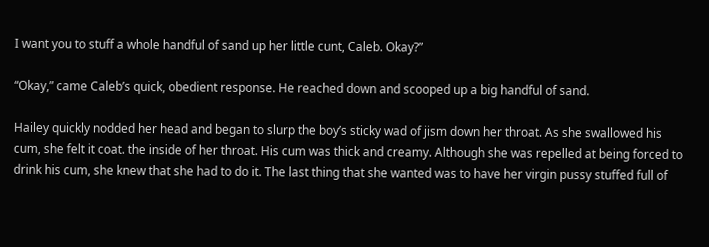I want you to stuff a whole handful of sand up her little cunt, Caleb. Okay?”

“Okay,” came Caleb’s quick, obedient response. He reached down and scooped up a big handful of sand.

Hailey quickly nodded her head and began to slurp the boy’s sticky wad of jism down her throat. As she swallowed his cum, she felt it coat. the inside of her throat. His cum was thick and creamy. Although she was repelled at being forced to drink his cum, she knew that she had to do it. The last thing that she wanted was to have her virgin pussy stuffed full of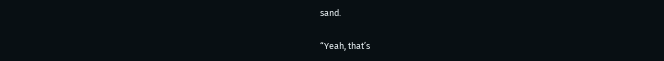sand.

“Yeah, that’s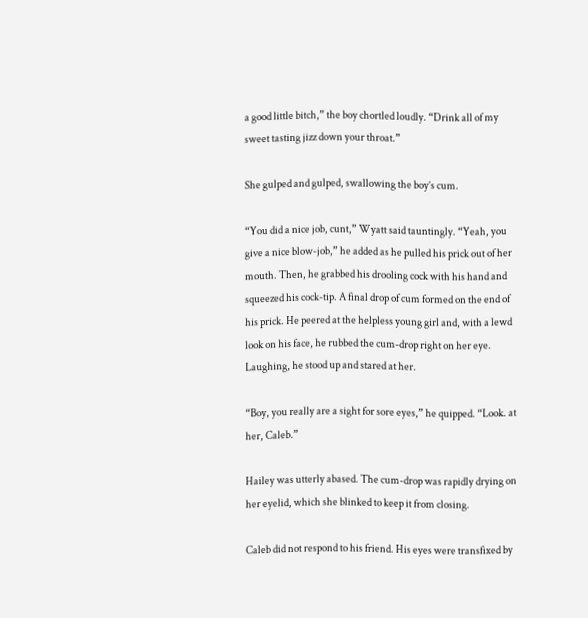a good little bitch,” the boy chortled loudly. “Drink all of my sweet tasting jizz down your throat.”

She gulped and gulped, swallowing the boy’s cum.

“You did a nice job, cunt,” Wyatt said tauntingly. “Yeah, you give a nice blow-job,” he added as he pulled his prick out of her mouth. Then, he grabbed his drooling cock with his hand and squeezed his cock-tip. A final drop of cum formed on the end of his prick. He peered at the helpless young girl and, with a lewd look on his face, he rubbed the cum-drop right on her eye. Laughing, he stood up and stared at her.

“Boy, you really are a sight for sore eyes,” he quipped. “Look. at her, Caleb.”

Hailey was utterly abased. The cum-drop was rapidly drying on her eyelid, which she blinked to keep it from closing.

Caleb did not respond to his friend. His eyes were transfixed by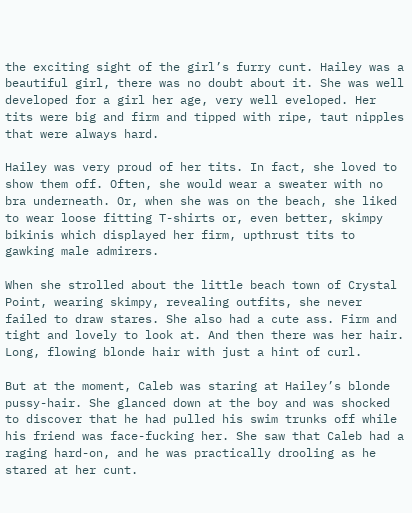the exciting sight of the girl’s furry cunt. Hailey was a beautiful girl, there was no doubt about it. She was well developed for a girl her age, very well eveloped. Her tits were big and firm and tipped with ripe, taut nipples that were always hard.

Hailey was very proud of her tits. In fact, she loved to show them off. Often, she would wear a sweater with no bra underneath. Or, when she was on the beach, she liked to wear loose fitting T-shirts or, even better, skimpy bikinis which displayed her firm, upthrust tits to gawking male admirers.

When she strolled about the little beach town of Crystal Point, wearing skimpy, revealing outfits, she never failed to draw stares. She also had a cute ass. Firm and tight and lovely to look at. And then there was her hair. Long, flowing blonde hair with just a hint of curl.

But at the moment, Caleb was staring at Hailey’s blonde pussy-hair. She glanced down at the boy and was shocked to discover that he had pulled his swim trunks off while his friend was face-fucking her. She saw that Caleb had a raging hard-on, and he was practically drooling as he stared at her cunt.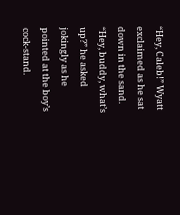“Hey, Caleb!” Wyatt exclaimed as he sat down in the sand. “Hey, buddy, what’s up?” he asked jokingly as he pointed at the boy’s cock-stand.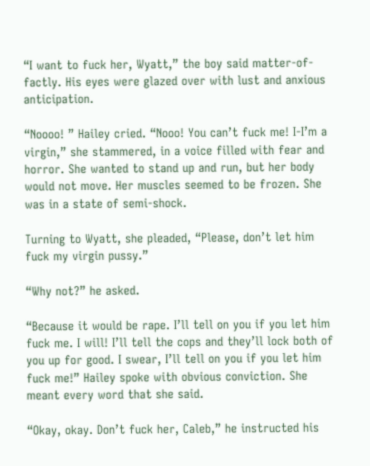“I want to fuck her, Wyatt,” the boy said matter-of-factly. His eyes were glazed over with lust and anxious anticipation.

“Noooo! ” Hailey cried. “Nooo! You can’t fuck me! I-I’m a virgin,” she stammered, in a voice filled with fear and horror. She wanted to stand up and run, but her body would not move. Her muscles seemed to be frozen. She was in a state of semi-shock.

Turning to Wyatt, she pleaded, “Please, don’t let him fuck my virgin pussy.”

“Why not?” he asked.

“Because it would be rape. I’ll tell on you if you let him fuck me. I will! I’ll tell the cops and they’ll lock both of you up for good. I swear, I’ll tell on you if you let him fuck me!” Hailey spoke with obvious conviction. She meant every word that she said.

“Okay, okay. Don’t fuck her, Caleb,” he instructed his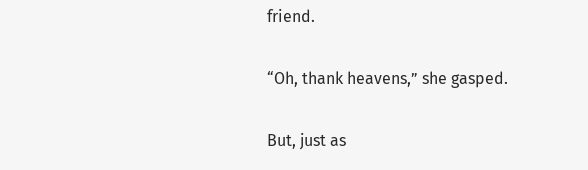friend.

“Oh, thank heavens,” she gasped.

But, just as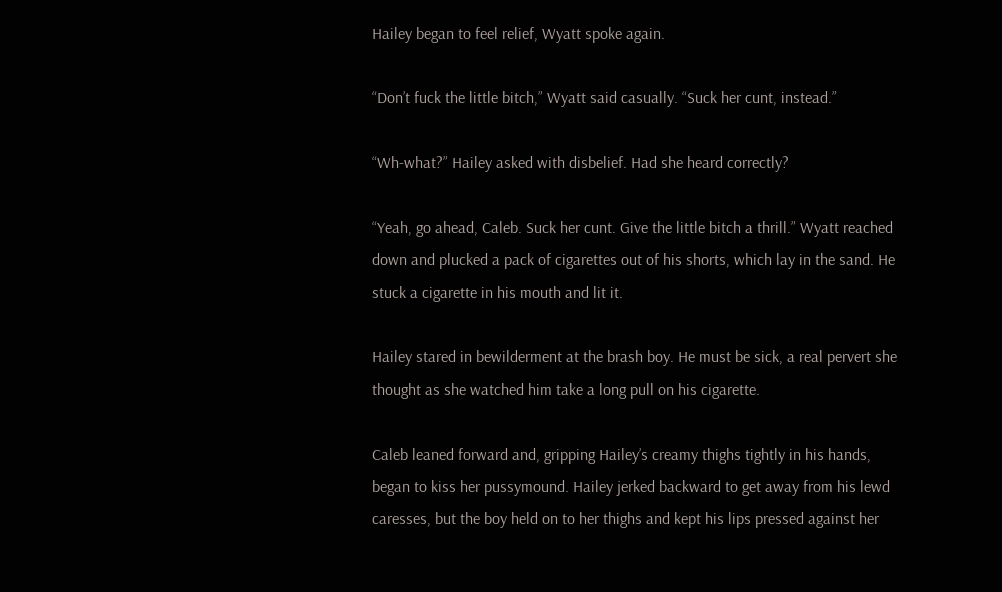Hailey began to feel relief, Wyatt spoke again.

“Don’t fuck the little bitch,” Wyatt said casually. “Suck her cunt, instead.”

“Wh-what?” Hailey asked with disbelief. Had she heard correctly?

“Yeah, go ahead, Caleb. Suck her cunt. Give the little bitch a thrill.” Wyatt reached down and plucked a pack of cigarettes out of his shorts, which lay in the sand. He stuck a cigarette in his mouth and lit it.

Hailey stared in bewilderment at the brash boy. He must be sick, a real pervert she thought as she watched him take a long pull on his cigarette.

Caleb leaned forward and, gripping Hailey’s creamy thighs tightly in his hands, began to kiss her pussymound. Hailey jerked backward to get away from his lewd caresses, but the boy held on to her thighs and kept his lips pressed against her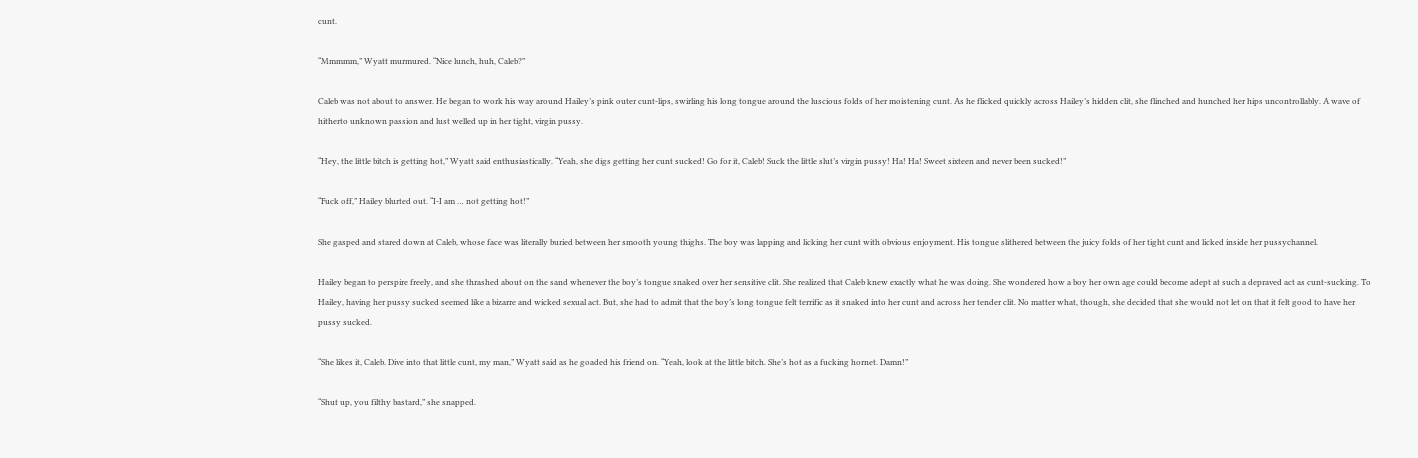cunt.

“Mmmmm,” Wyatt murmured. “Nice lunch, huh, Caleb?”

Caleb was not about to answer. He began to work his way around Hailey’s pink outer cunt-lips, swirling his long tongue around the luscious folds of her moistening cunt. As he flicked quickly across Hailey’s hidden clit, she flinched and hunched her hips uncontrollably. A wave of hitherto unknown passion and lust welled up in her tight, virgin pussy.

“Hey, the little bitch is getting hot,” Wyatt said enthusiastically. “Yeah, she digs getting her cunt sucked! Go for it, Caleb! Suck the little slut’s virgin pussy! Ha! Ha! Sweet sixteen and never been sucked!”

“Fuck off,” Hailey blurted out. “I-I am … not getting hot!”

She gasped and stared down at Caleb, whose face was literally buried between her smooth young thighs. The boy was lapping and licking her cunt with obvious enjoyment. His tongue slithered between the juicy folds of her tight cunt and licked inside her pussychannel.

Hailey began to perspire freely, and she thrashed about on the sand whenever the boy’s tongue snaked over her sensitive clit. She realized that Caleb knew exactly what he was doing. She wondered how a boy her own age could become adept at such a depraved act as cunt-sucking. To Hailey, having her pussy sucked seemed like a bizarre and wicked sexual act. But, she had to admit that the boy’s long tongue felt terrific as it snaked into her cunt and across her tender clit. No matter what, though, she decided that she would not let on that it felt good to have her pussy sucked.

“She likes it, Caleb. Dive into that little cunt, my man,” Wyatt said as he goaded his friend on. “Yeah, look at the little bitch. She’s hot as a fucking hornet. Damn!”

“Shut up, you filthy bastard,” she snapped.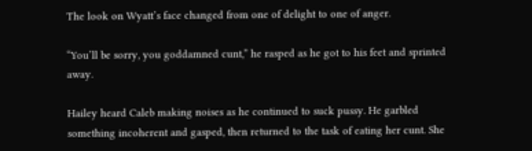The look on Wyatt’s face changed from one of delight to one of anger.

“You’ll be sorry, you goddamned cunt,” he rasped as he got to his feet and sprinted away.

Hailey heard Caleb making noises as he continued to suck pussy. He garbled something incoherent and gasped, then returned to the task of eating her cunt. She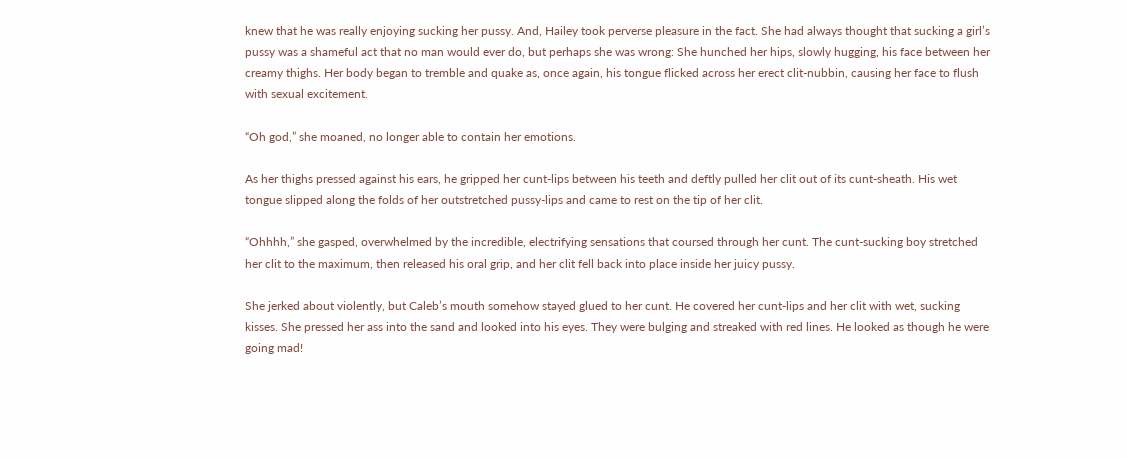knew that he was really enjoying sucking her pussy. And, Hailey took perverse pleasure in the fact. She had always thought that sucking a girl’s pussy was a shameful act that no man would ever do, but perhaps she was wrong: She hunched her hips, slowly hugging, his face between her creamy thighs. Her body began to tremble and quake as, once again, his tongue flicked across her erect clit-nubbin, causing her face to flush with sexual excitement.

“Oh god,” she moaned, no longer able to contain her emotions.

As her thighs pressed against his ears, he gripped her cunt-lips between his teeth and deftly pulled her clit out of its cunt-sheath. His wet tongue slipped along the folds of her outstretched pussy-lips and came to rest on the tip of her clit.

“Ohhhh,” she gasped, overwhelmed by the incredible, electrifying sensations that coursed through her cunt. The cunt-sucking boy stretched her clit to the maximum, then released his oral grip, and her clit fell back into place inside her juicy pussy.

She jerked about violently, but Caleb’s mouth somehow stayed glued to her cunt. He covered her cunt-lips and her clit with wet, sucking kisses. She pressed her ass into the sand and looked into his eyes. They were bulging and streaked with red lines. He looked as though he were going mad!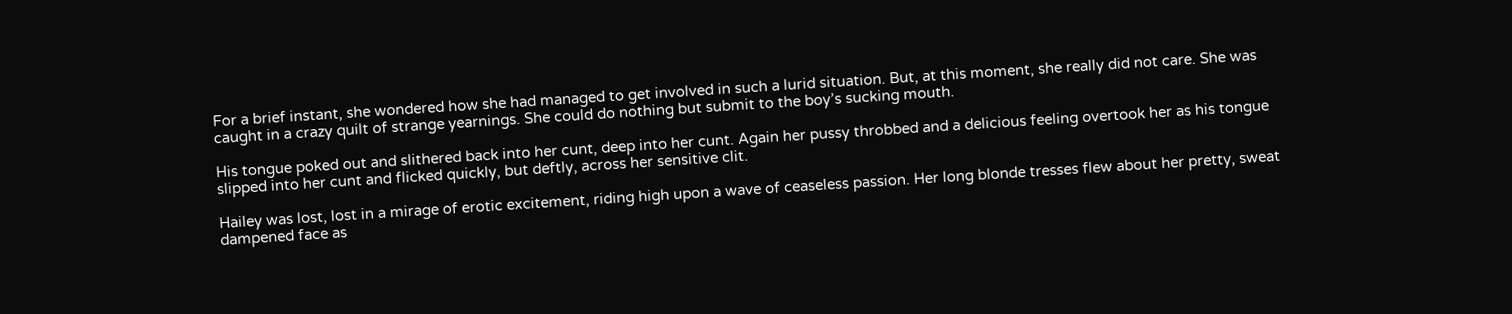For a brief instant, she wondered how she had managed to get involved in such a lurid situation. But, at this moment, she really did not care. She was caught in a crazy quilt of strange yearnings. She could do nothing but submit to the boy’s sucking mouth.

His tongue poked out and slithered back into her cunt, deep into her cunt. Again her pussy throbbed and a delicious feeling overtook her as his tongue slipped into her cunt and flicked quickly, but deftly, across her sensitive clit.

Hailey was lost, lost in a mirage of erotic excitement, riding high upon a wave of ceaseless passion. Her long blonde tresses flew about her pretty, sweat dampened face as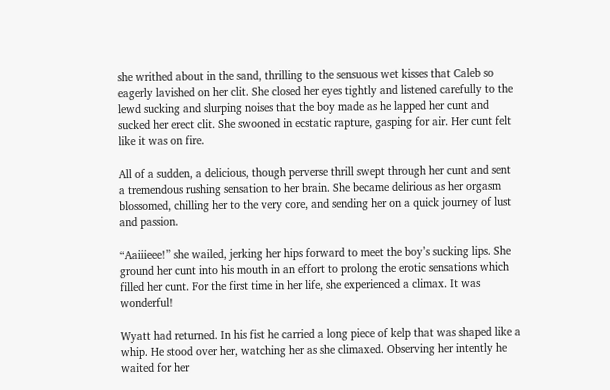she writhed about in the sand, thrilling to the sensuous wet kisses that Caleb so eagerly lavished on her clit. She closed her eyes tightly and listened carefully to the lewd sucking and slurping noises that the boy made as he lapped her cunt and sucked her erect clit. She swooned in ecstatic rapture, gasping for air. Her cunt felt like it was on fire.

All of a sudden, a delicious, though perverse thrill swept through her cunt and sent a tremendous rushing sensation to her brain. She became delirious as her orgasm blossomed, chilling her to the very core, and sending her on a quick journey of lust and passion.

“Aaiiieee!” she wailed, jerking her hips forward to meet the boy’s sucking lips. She ground her cunt into his mouth in an effort to prolong the erotic sensations which filled her cunt. For the first time in her life, she experienced a climax. It was wonderful!

Wyatt had returned. In his fist he carried a long piece of kelp that was shaped like a whip. He stood over her, watching her as she climaxed. Observing her intently he waited for her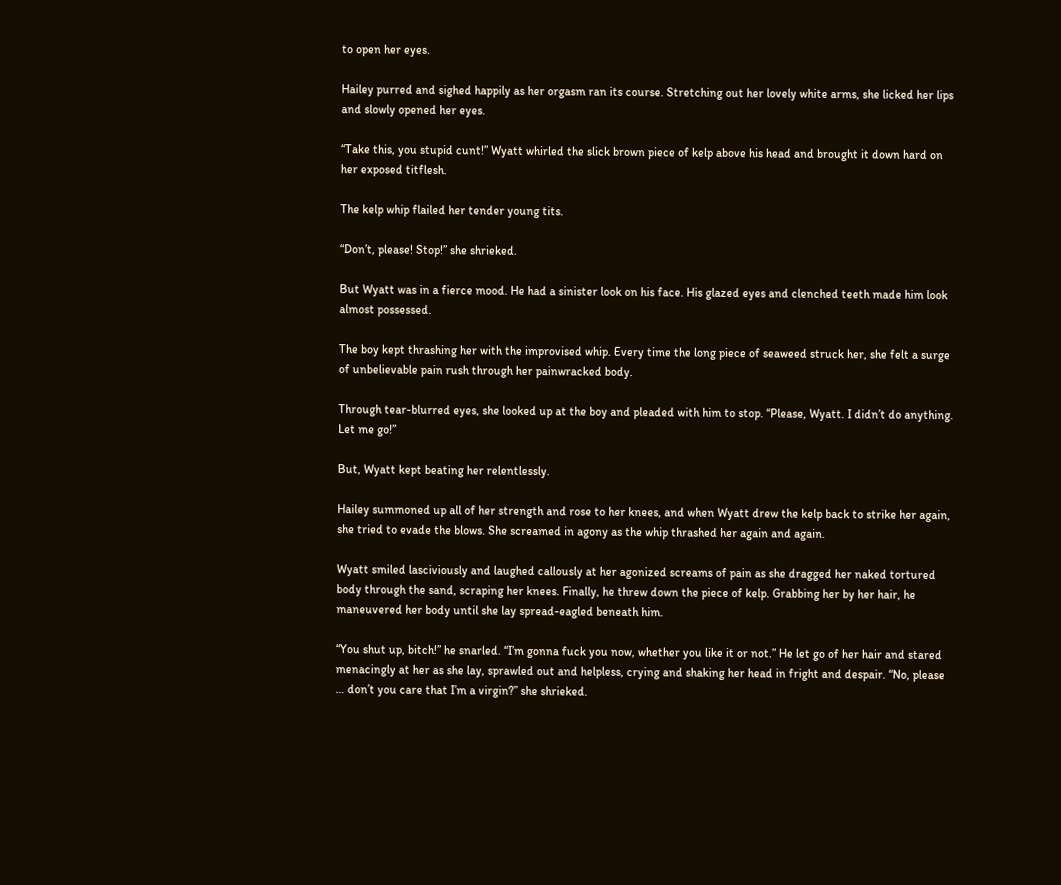to open her eyes.

Hailey purred and sighed happily as her orgasm ran its course. Stretching out her lovely white arms, she licked her lips and slowly opened her eyes.

“Take this, you stupid cunt!” Wyatt whirled the slick brown piece of kelp above his head and brought it down hard on her exposed titflesh.

The kelp whip flailed her tender young tits.

“Don’t, please! Stop!” she shrieked.

But Wyatt was in a fierce mood. He had a sinister look on his face. His glazed eyes and clenched teeth made him look almost possessed.

The boy kept thrashing her with the improvised whip. Every time the long piece of seaweed struck her, she felt a surge of unbelievable pain rush through her painwracked body.

Through tear-blurred eyes, she looked up at the boy and pleaded with him to stop. “Please, Wyatt. I didn’t do anything. Let me go!”

But, Wyatt kept beating her relentlessly.

Hailey summoned up all of her strength and rose to her knees, and when Wyatt drew the kelp back to strike her again, she tried to evade the blows. She screamed in agony as the whip thrashed her again and again.

Wyatt smiled lasciviously and laughed callously at her agonized screams of pain as she dragged her naked tortured body through the sand, scraping her knees. Finally, he threw down the piece of kelp. Grabbing her by her hair, he maneuvered her body until she lay spread-eagled beneath him.

“You shut up, bitch!” he snarled. “I’m gonna fuck you now, whether you like it or not.” He let go of her hair and stared menacingly at her as she lay, sprawled out and helpless, crying and shaking her head in fright and despair. “No, please … don’t you care that I’m a virgin?” she shrieked.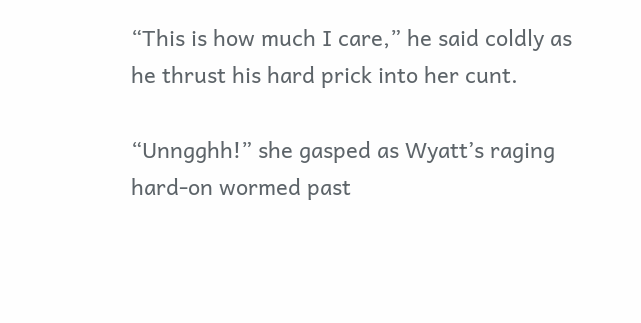“This is how much I care,” he said coldly as he thrust his hard prick into her cunt.

“Unngghh!” she gasped as Wyatt’s raging hard-on wormed past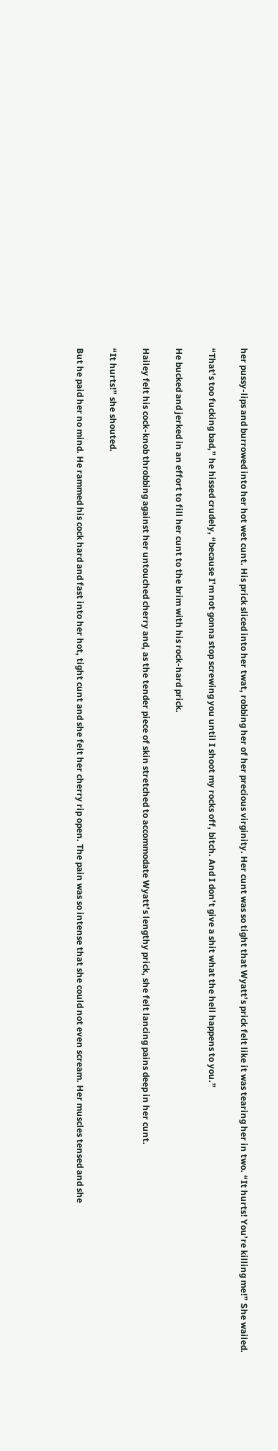her pussy-lips and burrowed into her hot wet cunt. His prick sliced into her twat, robbing her of her precious virginity. Her cunt was so tight that Wyatt’s prick felt like it was tearing her in two. “It hurts! You’re killing me!” She wailed.

“That’s too fucking bad,” he hissed crudely, “because I’m not gonna stop screwing you until I shoot my rocks off, bitch. And I don’t give a shit what the hell happens to you.”

He bucked and jerked in an effort to fill her cunt to the brim with his rock-hard prick.

Hailey felt his cock-knob throbbing against her untouched cherry and, as the tender piece of skin stretched to accommodate Wyatt’s lengthy prick, she felt lancing pains deep in her cunt.

“It hurts!” she shouted.

But he paid her no mind. He rammed his cock hard and fast into her hot, tight cunt and she felt her cherry rip open. The pain was so intense that she could not even scream. Her muscles tensed and she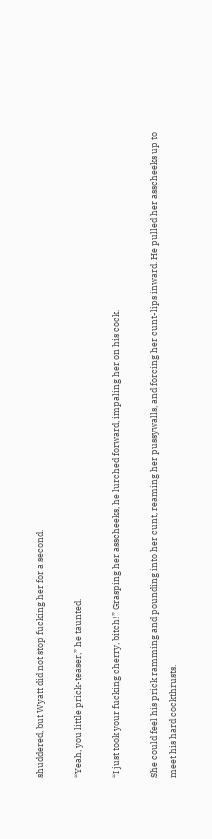shuddered, but Wyatt did not stop fucking her for a second.

“Yeah, you little prick-teaser,” he taunted.

“I just took your fucking cherry, bitch!” Grasping her asscheeks, he lurched forward, impaling her on his cock.

She could feel his prick ramming and pounding into her cunt, reaming her pussywalls, and forcing her cunt-lips inward. He pulled her asscheeks up to meet his hard cockthrusts.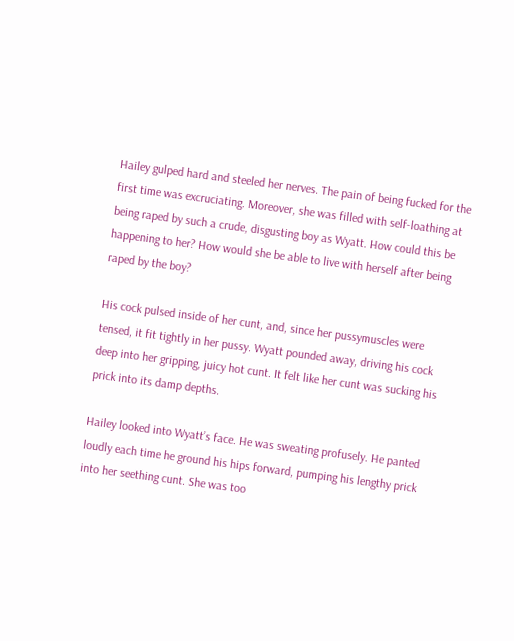Hailey gulped hard and steeled her nerves. The pain of being fucked for the first time was excruciating. Moreover, she was filled with self-loathing at being raped by such a crude, disgusting boy as Wyatt. How could this be happening to her? How would she be able to live with herself after being raped by the boy?

His cock pulsed inside of her cunt, and, since her pussymuscles were tensed, it fit tightly in her pussy. Wyatt pounded away, driving his cock deep into her gripping, juicy hot cunt. It felt like her cunt was sucking his prick into its damp depths.

Hailey looked into Wyatt’s face. He was sweating profusely. He panted loudly each time he ground his hips forward, pumping his lengthy prick into her seething cunt. She was too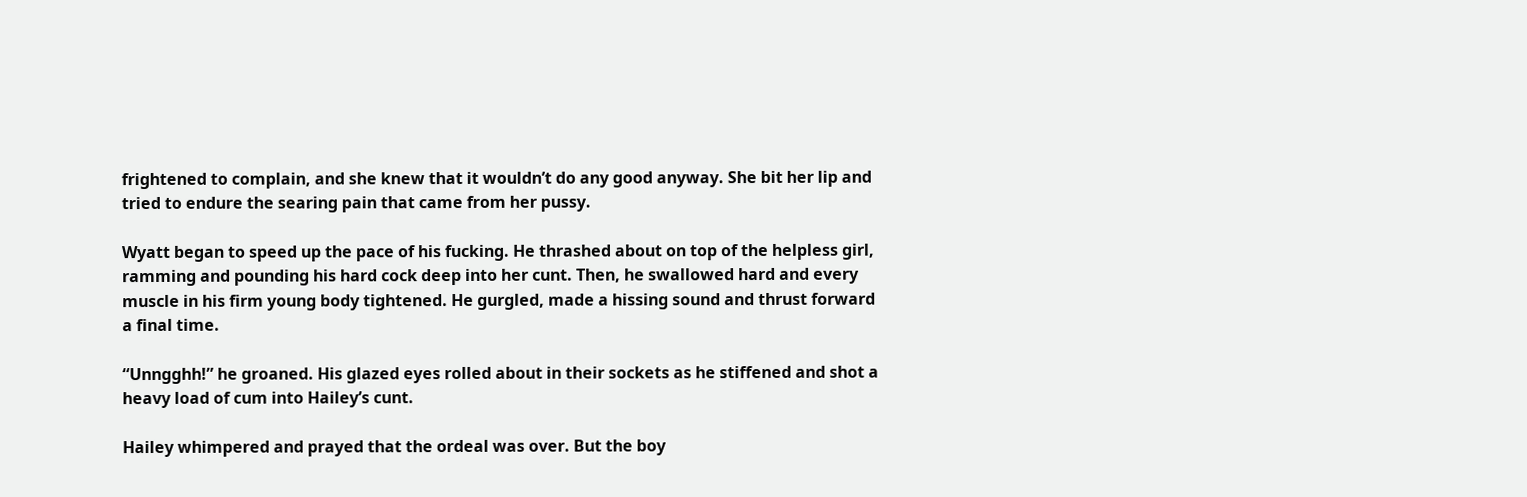frightened to complain, and she knew that it wouldn’t do any good anyway. She bit her lip and tried to endure the searing pain that came from her pussy.

Wyatt began to speed up the pace of his fucking. He thrashed about on top of the helpless girl, ramming and pounding his hard cock deep into her cunt. Then, he swallowed hard and every muscle in his firm young body tightened. He gurgled, made a hissing sound and thrust forward a final time.

“Unngghh!” he groaned. His glazed eyes rolled about in their sockets as he stiffened and shot a heavy load of cum into Hailey’s cunt.

Hailey whimpered and prayed that the ordeal was over. But the boy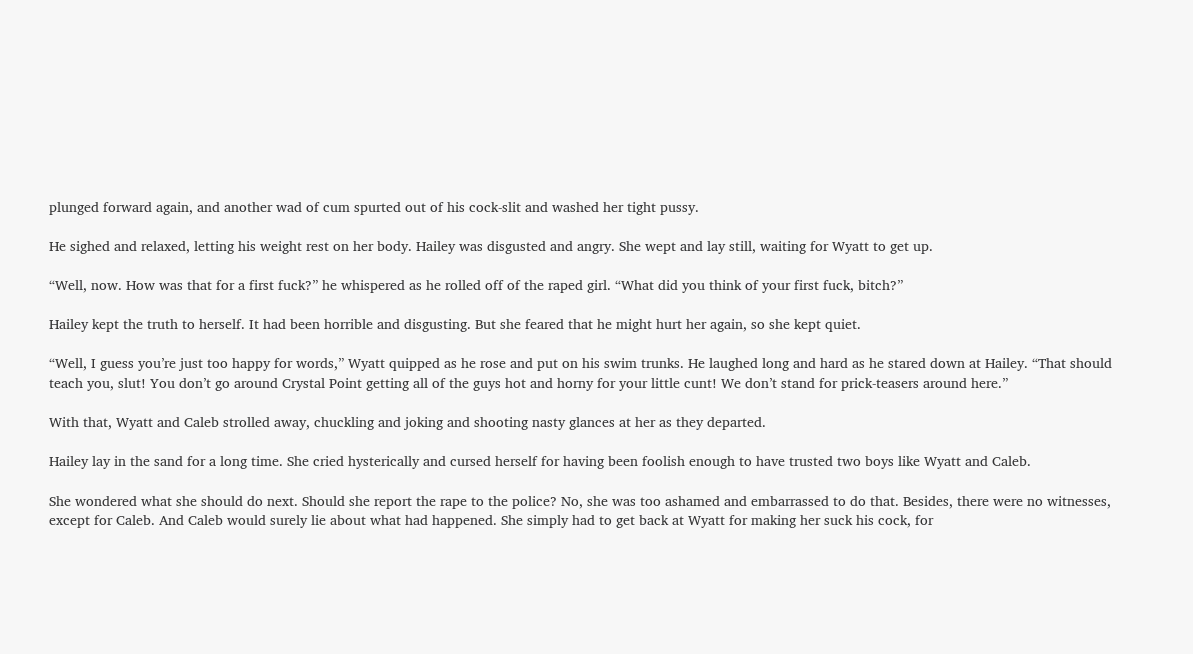plunged forward again, and another wad of cum spurted out of his cock-slit and washed her tight pussy.

He sighed and relaxed, letting his weight rest on her body. Hailey was disgusted and angry. She wept and lay still, waiting for Wyatt to get up.

“Well, now. How was that for a first fuck?” he whispered as he rolled off of the raped girl. “What did you think of your first fuck, bitch?”

Hailey kept the truth to herself. It had been horrible and disgusting. But she feared that he might hurt her again, so she kept quiet.

“Well, I guess you’re just too happy for words,” Wyatt quipped as he rose and put on his swim trunks. He laughed long and hard as he stared down at Hailey. “That should teach you, slut! You don’t go around Crystal Point getting all of the guys hot and horny for your little cunt! We don’t stand for prick-teasers around here.”

With that, Wyatt and Caleb strolled away, chuckling and joking and shooting nasty glances at her as they departed.

Hailey lay in the sand for a long time. She cried hysterically and cursed herself for having been foolish enough to have trusted two boys like Wyatt and Caleb.

She wondered what she should do next. Should she report the rape to the police? No, she was too ashamed and embarrassed to do that. Besides, there were no witnesses, except for Caleb. And Caleb would surely lie about what had happened. She simply had to get back at Wyatt for making her suck his cock, for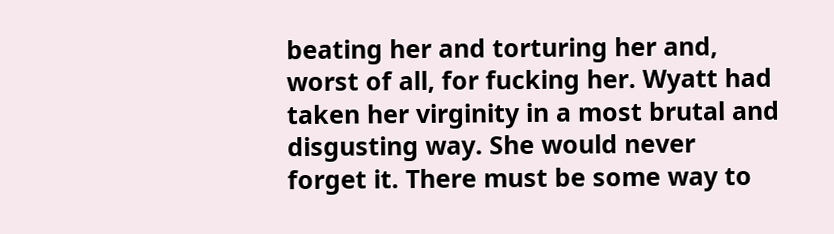beating her and torturing her and, worst of all, for fucking her. Wyatt had taken her virginity in a most brutal and disgusting way. She would never forget it. There must be some way to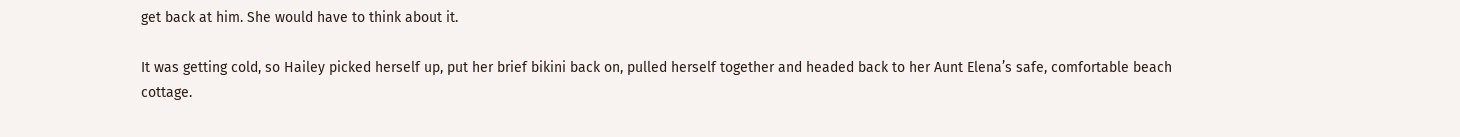get back at him. She would have to think about it.

It was getting cold, so Hailey picked herself up, put her brief bikini back on, pulled herself together and headed back to her Aunt Elena’s safe, comfortable beach cottage.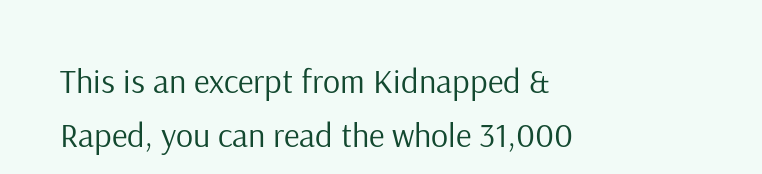This is an excerpt from Kidnapped & Raped, you can read the whole 31,000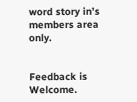word story in’s members area only.


Feedback is Welcome.